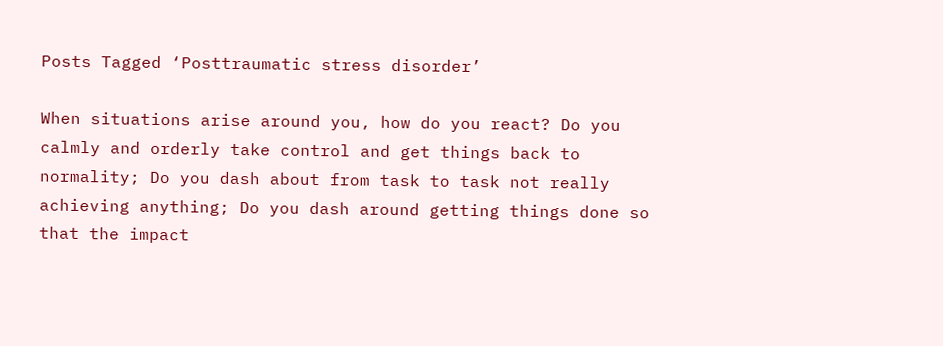Posts Tagged ‘Posttraumatic stress disorder’

When situations arise around you, how do you react? Do you calmly and orderly take control and get things back to normality; Do you dash about from task to task not really achieving anything; Do you dash around getting things done so that the impact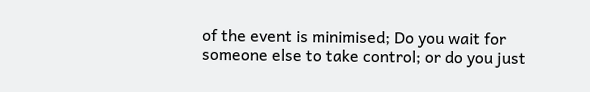of the event is minimised; Do you wait for someone else to take control; or do you just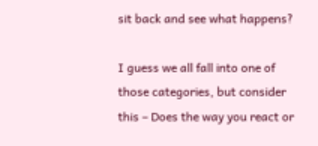sit back and see what happens?

I guess we all fall into one of those categories, but consider this – Does the way you react or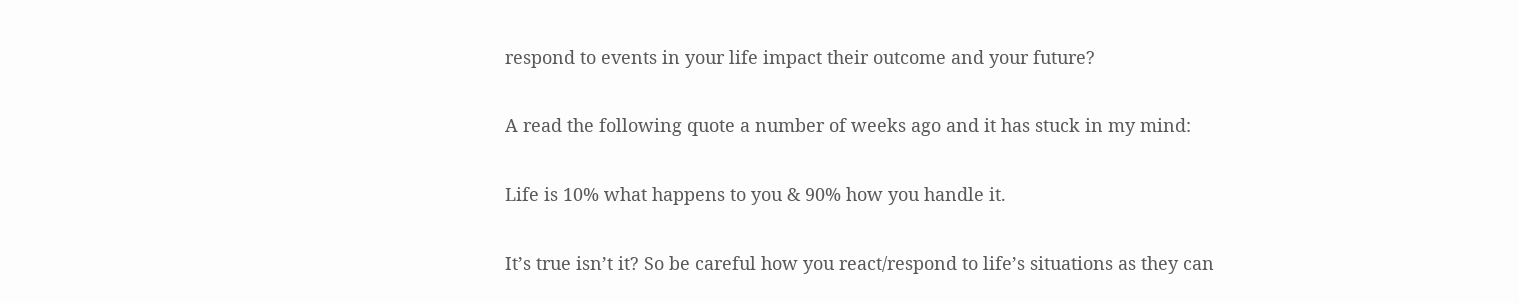respond to events in your life impact their outcome and your future?

A read the following quote a number of weeks ago and it has stuck in my mind:

Life is 10% what happens to you & 90% how you handle it.

It’s true isn’t it? So be careful how you react/respond to life’s situations as they can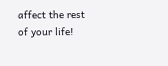affect the rest of your life!